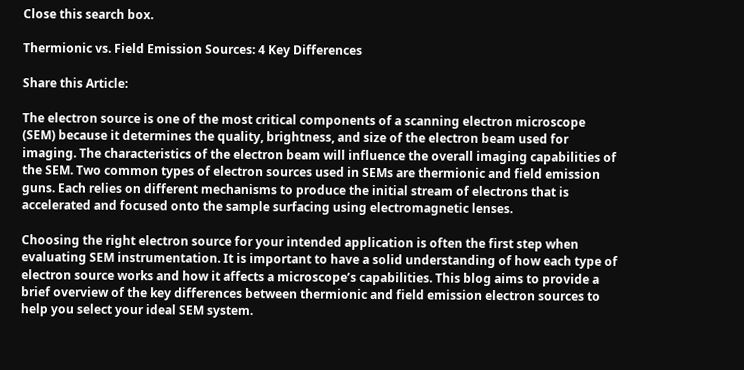Close this search box.

Thermionic vs. Field Emission Sources: 4 Key Differences

Share this Article:

The electron source is one of the most critical components of a scanning electron microscope (SEM) because it determines the quality, brightness, and size of the electron beam used for imaging. The characteristics of the electron beam will influence the overall imaging capabilities of the SEM. Two common types of electron sources used in SEMs are thermionic and field emission guns. Each relies on different mechanisms to produce the initial stream of electrons that is accelerated and focused onto the sample surfacing using electromagnetic lenses.

Choosing the right electron source for your intended application is often the first step when evaluating SEM instrumentation. It is important to have a solid understanding of how each type of electron source works and how it affects a microscope’s capabilities. This blog aims to provide a brief overview of the key differences between thermionic and field emission electron sources to help you select your ideal SEM system.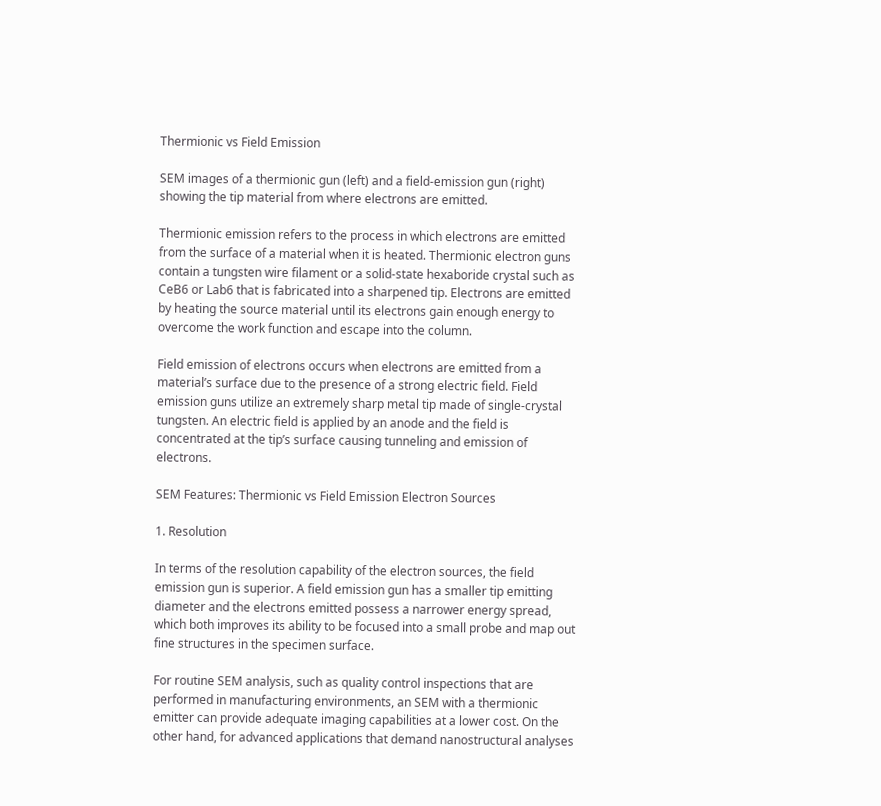Thermionic vs Field Emission

SEM images of a thermionic gun (left) and a field-emission gun (right) showing the tip material from where electrons are emitted.

Thermionic emission refers to the process in which electrons are emitted from the surface of a material when it is heated. Thermionic electron guns contain a tungsten wire filament or a solid-state hexaboride crystal such as CeB6 or Lab6 that is fabricated into a sharpened tip. Electrons are emitted by heating the source material until its electrons gain enough energy to overcome the work function and escape into the column.

Field emission of electrons occurs when electrons are emitted from a material’s surface due to the presence of a strong electric field. Field emission guns utilize an extremely sharp metal tip made of single-crystal tungsten. An electric field is applied by an anode and the field is concentrated at the tip’s surface causing tunneling and emission of electrons.

SEM Features: Thermionic vs Field Emission Electron Sources

1. Resolution

In terms of the resolution capability of the electron sources, the field emission gun is superior. A field emission gun has a smaller tip emitting diameter and the electrons emitted possess a narrower energy spread, which both improves its ability to be focused into a small probe and map out fine structures in the specimen surface.

For routine SEM analysis, such as quality control inspections that are performed in manufacturing environments, an SEM with a thermionic emitter can provide adequate imaging capabilities at a lower cost. On the other hand, for advanced applications that demand nanostructural analyses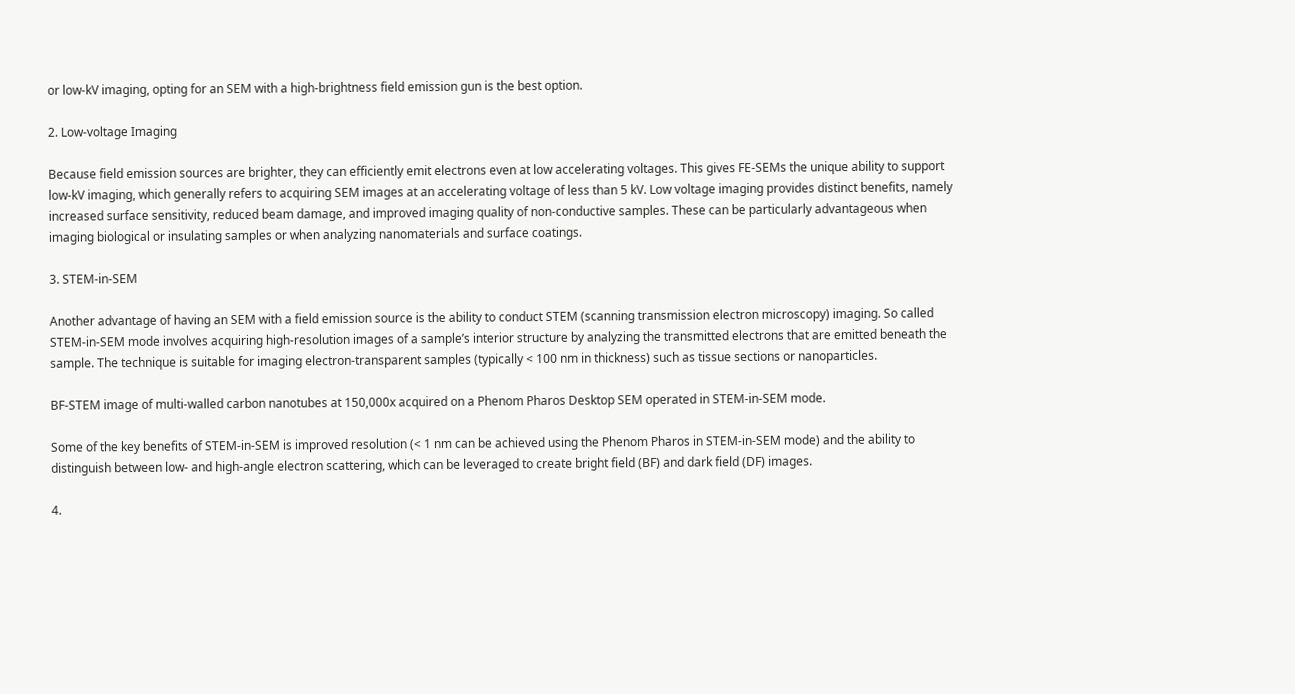or low-kV imaging, opting for an SEM with a high-brightness field emission gun is the best option.

2. Low-voltage Imaging

Because field emission sources are brighter, they can efficiently emit electrons even at low accelerating voltages. This gives FE-SEMs the unique ability to support low-kV imaging, which generally refers to acquiring SEM images at an accelerating voltage of less than 5 kV. Low voltage imaging provides distinct benefits, namely increased surface sensitivity, reduced beam damage, and improved imaging quality of non-conductive samples. These can be particularly advantageous when imaging biological or insulating samples or when analyzing nanomaterials and surface coatings.

3. STEM-in-SEM

Another advantage of having an SEM with a field emission source is the ability to conduct STEM (scanning transmission electron microscopy) imaging. So called STEM-in-SEM mode involves acquiring high-resolution images of a sample’s interior structure by analyzing the transmitted electrons that are emitted beneath the sample. The technique is suitable for imaging electron-transparent samples (typically < 100 nm in thickness) such as tissue sections or nanoparticles.

BF-STEM image of multi-walled carbon nanotubes at 150,000x acquired on a Phenom Pharos Desktop SEM operated in STEM-in-SEM mode.

Some of the key benefits of STEM-in-SEM is improved resolution (< 1 nm can be achieved using the Phenom Pharos in STEM-in-SEM mode) and the ability to distinguish between low- and high-angle electron scattering, which can be leveraged to create bright field (BF) and dark field (DF) images.

4.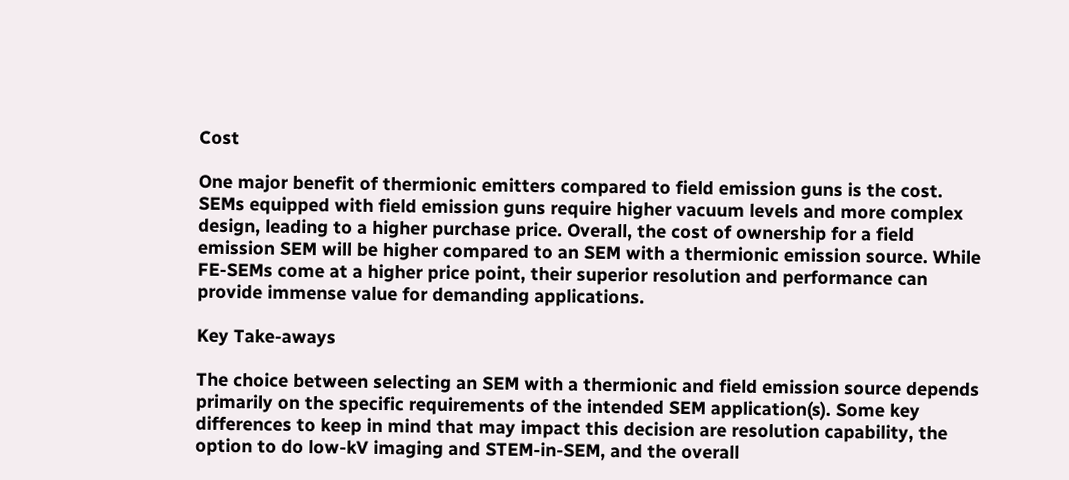Cost

One major benefit of thermionic emitters compared to field emission guns is the cost. SEMs equipped with field emission guns require higher vacuum levels and more complex design, leading to a higher purchase price. Overall, the cost of ownership for a field emission SEM will be higher compared to an SEM with a thermionic emission source. While FE-SEMs come at a higher price point, their superior resolution and performance can provide immense value for demanding applications.

Key Take-aways

The choice between selecting an SEM with a thermionic and field emission source depends primarily on the specific requirements of the intended SEM application(s). Some key differences to keep in mind that may impact this decision are resolution capability, the option to do low-kV imaging and STEM-in-SEM, and the overall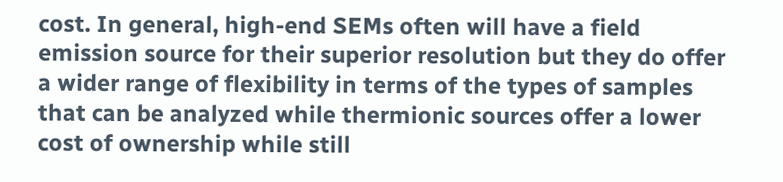cost. In general, high-end SEMs often will have a field emission source for their superior resolution but they do offer a wider range of flexibility in terms of the types of samples that can be analyzed while thermionic sources offer a lower cost of ownership while still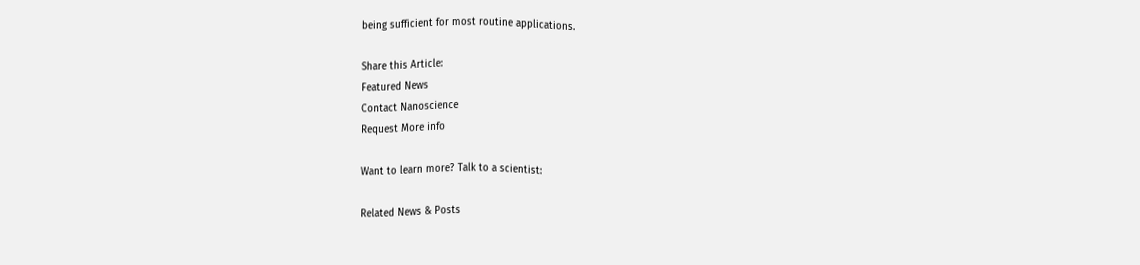being sufficient for most routine applications.

Share this Article:
Featured News
Contact Nanoscience
Request More info

Want to learn more? Talk to a scientist:

Related News & Posts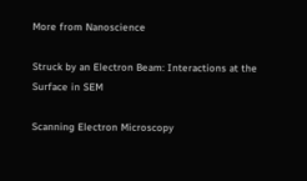More from Nanoscience

Struck by an Electron Beam: Interactions at the Surface in SEM

Scanning Electron Microscopy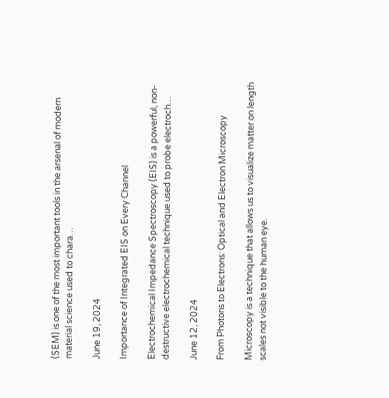(SEM) is one of the most important tools in the arsenal of modern material science used to chara…

June 19, 2024

Importance of Integrated EIS on Every Channel

Electrochemical Impedance Spectroscopy (EIS) is a powerful, non-destructive electrochemical technique used to probe electroch…

June 12, 2024

From Photons to Electrons: Optical and Electron Microscopy

Microscopy is a technique that allows us to visualize matter on length scales not visible to the human eye.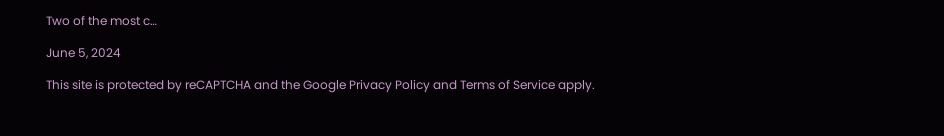Two of the most c…

June 5, 2024

This site is protected by reCAPTCHA and the Google Privacy Policy and Terms of Service apply.